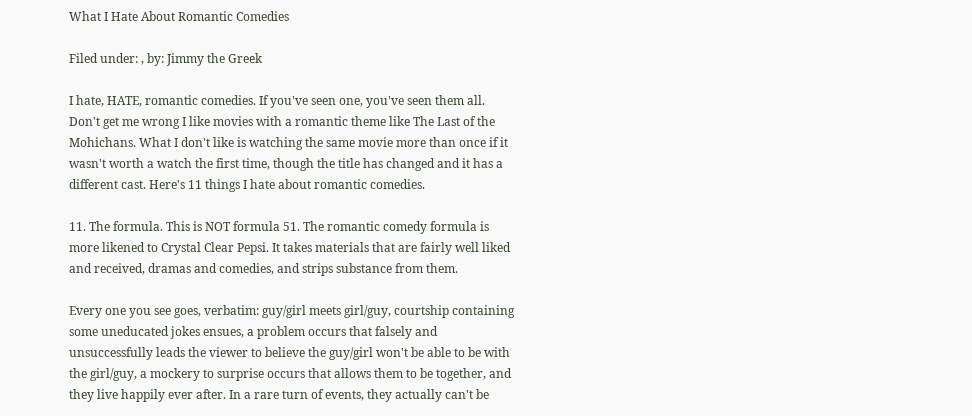What I Hate About Romantic Comedies

Filed under: , by: Jimmy the Greek

I hate, HATE, romantic comedies. If you've seen one, you've seen them all. Don't get me wrong I like movies with a romantic theme like The Last of the Mohichans. What I don't like is watching the same movie more than once if it wasn't worth a watch the first time, though the title has changed and it has a different cast. Here's 11 things I hate about romantic comedies.

11. The formula. This is NOT formula 51. The romantic comedy formula is more likened to Crystal Clear Pepsi. It takes materials that are fairly well liked and received, dramas and comedies, and strips substance from them.

Every one you see goes, verbatim: guy/girl meets girl/guy, courtship containing some uneducated jokes ensues, a problem occurs that falsely and unsuccessfully leads the viewer to believe the guy/girl won't be able to be with the girl/guy, a mockery to surprise occurs that allows them to be together, and they live happily ever after. In a rare turn of events, they actually can't be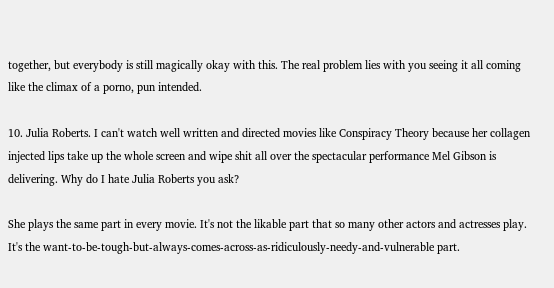together, but everybody is still magically okay with this. The real problem lies with you seeing it all coming like the climax of a porno, pun intended.

10. Julia Roberts. I can't watch well written and directed movies like Conspiracy Theory because her collagen injected lips take up the whole screen and wipe shit all over the spectacular performance Mel Gibson is delivering. Why do I hate Julia Roberts you ask?

She plays the same part in every movie. It's not the likable part that so many other actors and actresses play. It's the want-to-be-tough-but-always-comes-across-as-ridiculously-needy-and-vulnerable part.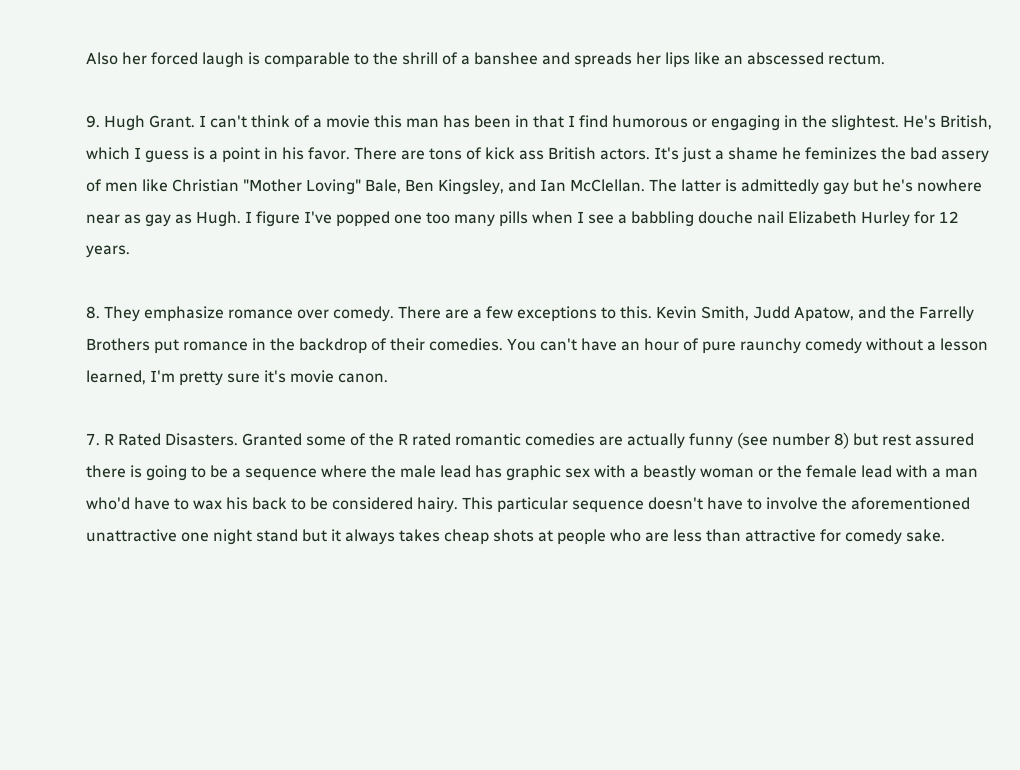Also her forced laugh is comparable to the shrill of a banshee and spreads her lips like an abscessed rectum.

9. Hugh Grant. I can't think of a movie this man has been in that I find humorous or engaging in the slightest. He's British, which I guess is a point in his favor. There are tons of kick ass British actors. It's just a shame he feminizes the bad assery of men like Christian "Mother Loving" Bale, Ben Kingsley, and Ian McClellan. The latter is admittedly gay but he's nowhere near as gay as Hugh. I figure I've popped one too many pills when I see a babbling douche nail Elizabeth Hurley for 12 years.

8. They emphasize romance over comedy. There are a few exceptions to this. Kevin Smith, Judd Apatow, and the Farrelly Brothers put romance in the backdrop of their comedies. You can't have an hour of pure raunchy comedy without a lesson learned, I'm pretty sure it's movie canon.

7. R Rated Disasters. Granted some of the R rated romantic comedies are actually funny (see number 8) but rest assured there is going to be a sequence where the male lead has graphic sex with a beastly woman or the female lead with a man who'd have to wax his back to be considered hairy. This particular sequence doesn't have to involve the aforementioned unattractive one night stand but it always takes cheap shots at people who are less than attractive for comedy sake.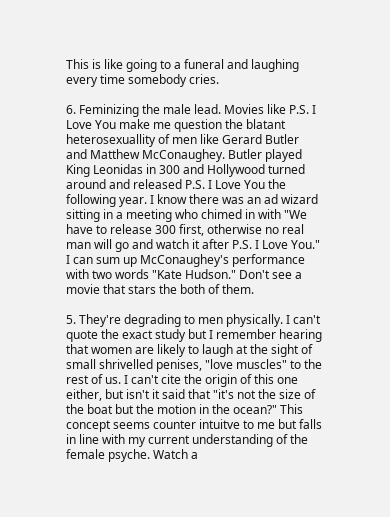This is like going to a funeral and laughing every time somebody cries.

6. Feminizing the male lead. Movies like P.S. I Love You make me question the blatant heterosexuallity of men like Gerard Butler and Matthew McConaughey. Butler played King Leonidas in 300 and Hollywood turned around and released P.S. I Love You the following year. I know there was an ad wizard sitting in a meeting who chimed in with "We have to release 300 first, otherwise no real man will go and watch it after P.S. I Love You." I can sum up McConaughey's performance with two words "Kate Hudson." Don't see a movie that stars the both of them.

5. They're degrading to men physically. I can't quote the exact study but I remember hearing that women are likely to laugh at the sight of small shrivelled penises, "love muscles" to the rest of us. I can't cite the origin of this one either, but isn't it said that "it's not the size of the boat but the motion in the ocean?" This concept seems counter intuitve to me but falls in line with my current understanding of the female psyche. Watch a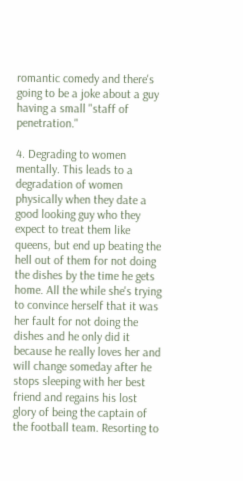romantic comedy and there's going to be a joke about a guy having a small "staff of penetration."

4. Degrading to women mentally. This leads to a degradation of women physically when they date a good looking guy who they expect to treat them like queens, but end up beating the hell out of them for not doing the dishes by the time he gets home. All the while she's trying to convince herself that it was her fault for not doing the dishes and he only did it because he really loves her and will change someday after he stops sleeping with her best friend and regains his lost glory of being the captain of the football team. Resorting to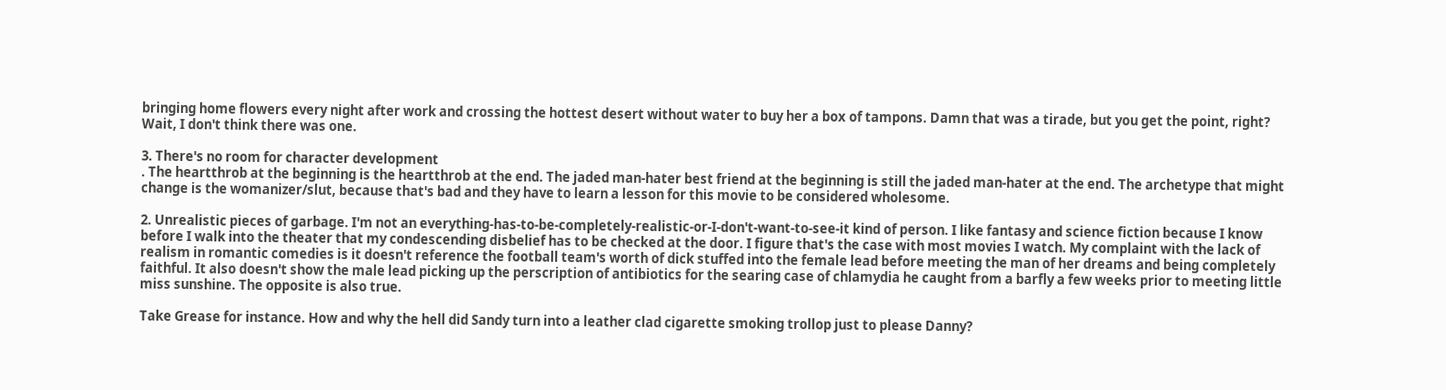bringing home flowers every night after work and crossing the hottest desert without water to buy her a box of tampons. Damn that was a tirade, but you get the point, right? Wait, I don't think there was one.

3. There's no room for character development
. The heartthrob at the beginning is the heartthrob at the end. The jaded man-hater best friend at the beginning is still the jaded man-hater at the end. The archetype that might change is the womanizer/slut, because that's bad and they have to learn a lesson for this movie to be considered wholesome.

2. Unrealistic pieces of garbage. I'm not an everything-has-to-be-completely-realistic-or-I-don't-want-to-see-it kind of person. I like fantasy and science fiction because I know before I walk into the theater that my condescending disbelief has to be checked at the door. I figure that's the case with most movies I watch. My complaint with the lack of realism in romantic comedies is it doesn't reference the football team's worth of dick stuffed into the female lead before meeting the man of her dreams and being completely faithful. It also doesn't show the male lead picking up the perscription of antibiotics for the searing case of chlamydia he caught from a barfly a few weeks prior to meeting little miss sunshine. The opposite is also true.

Take Grease for instance. How and why the hell did Sandy turn into a leather clad cigarette smoking trollop just to please Danny?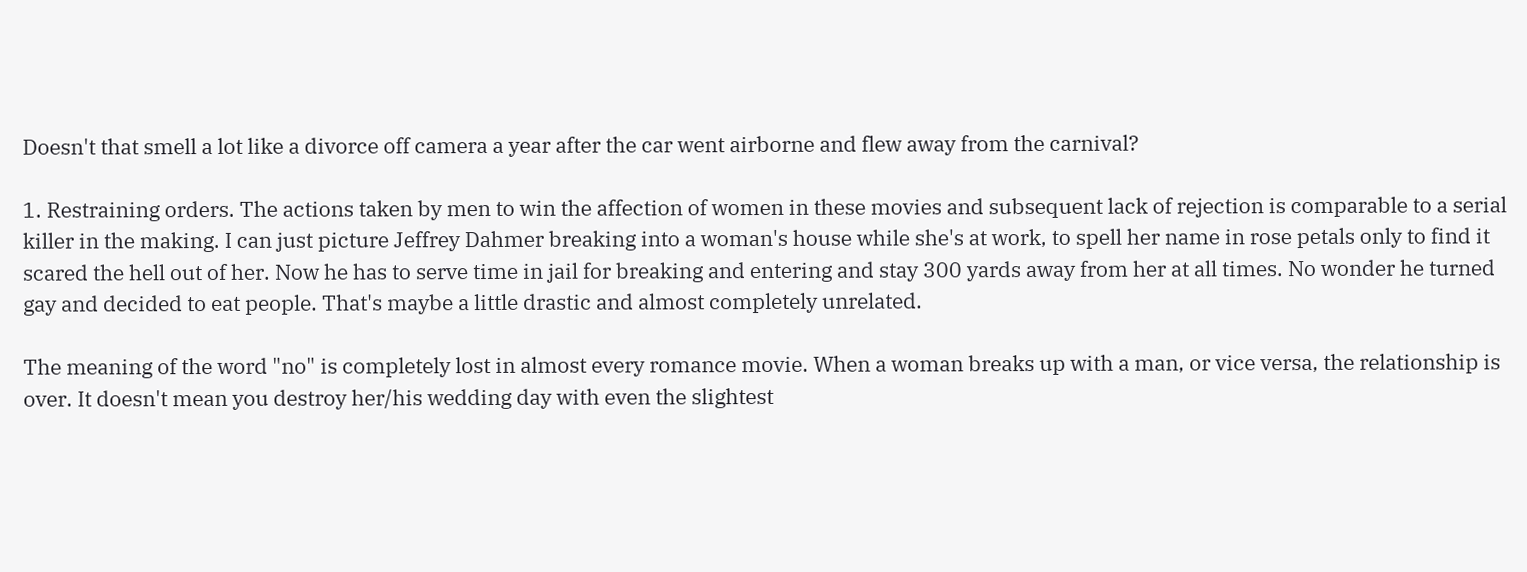Doesn't that smell a lot like a divorce off camera a year after the car went airborne and flew away from the carnival?

1. Restraining orders. The actions taken by men to win the affection of women in these movies and subsequent lack of rejection is comparable to a serial killer in the making. I can just picture Jeffrey Dahmer breaking into a woman's house while she's at work, to spell her name in rose petals only to find it scared the hell out of her. Now he has to serve time in jail for breaking and entering and stay 300 yards away from her at all times. No wonder he turned gay and decided to eat people. That's maybe a little drastic and almost completely unrelated.

The meaning of the word "no" is completely lost in almost every romance movie. When a woman breaks up with a man, or vice versa, the relationship is over. It doesn't mean you destroy her/his wedding day with even the slightest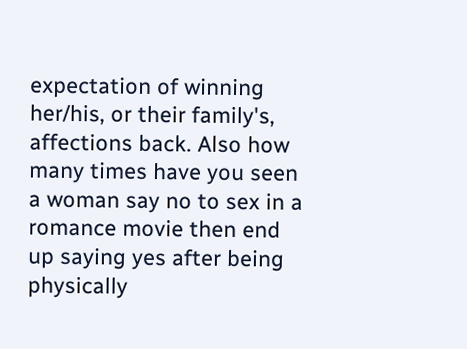expectation of winning her/his, or their family's, affections back. Also how many times have you seen a woman say no to sex in a romance movie then end up saying yes after being physically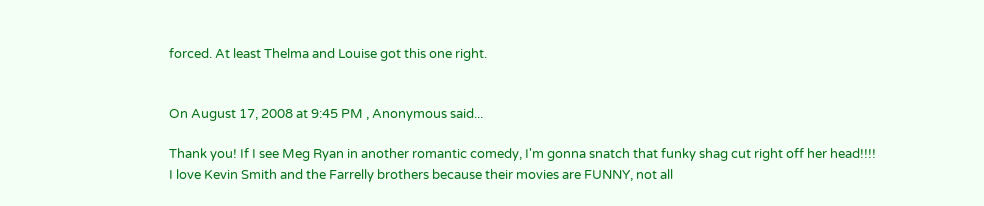forced. At least Thelma and Louise got this one right.


On August 17, 2008 at 9:45 PM , Anonymous said...

Thank you! If I see Meg Ryan in another romantic comedy, I'm gonna snatch that funky shag cut right off her head!!!!
I love Kevin Smith and the Farrelly brothers because their movies are FUNNY, not all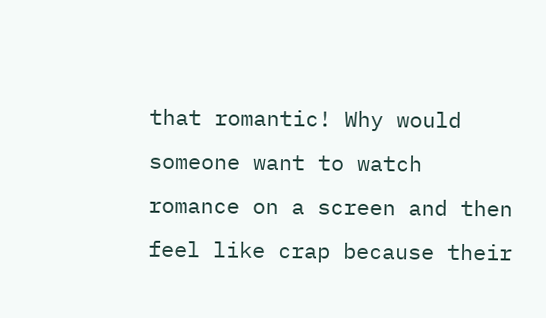that romantic! Why would someone want to watch romance on a screen and then feel like crap because their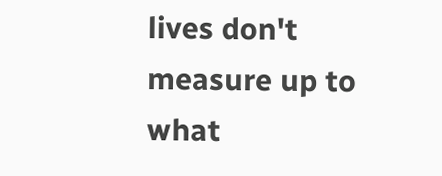lives don't measure up to what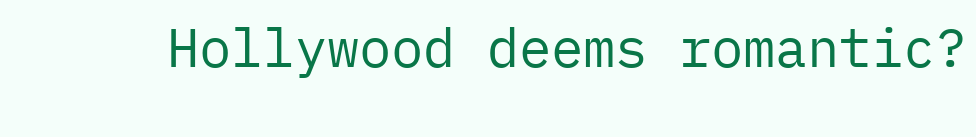Hollywood deems romantic?